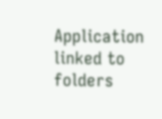Application linked to folders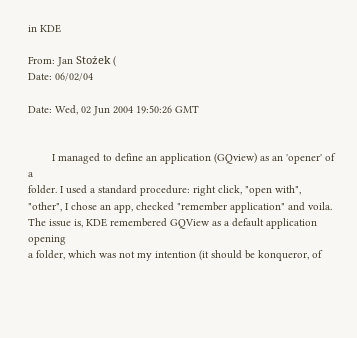in KDE

From: Jan Stożek (
Date: 06/02/04

Date: Wed, 02 Jun 2004 19:50:26 GMT


        I managed to define an application (GQview) as an 'opener' of a
folder. I used a standard procedure: right click, "open with",
"other", I chose an app, checked "remember application" and voila.
The issue is, KDE remembered GQView as a default application opening
a folder, which was not my intention (it should be konqueror, of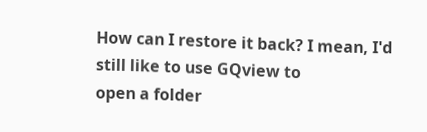How can I restore it back? I mean, I'd still like to use GQview to
open a folder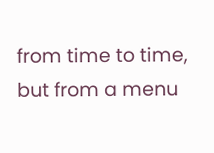from time to time, but from a menu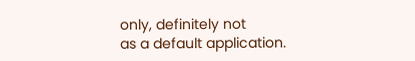only, definitely not
as a default application.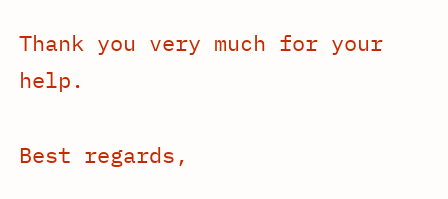Thank you very much for your help.

Best regards,